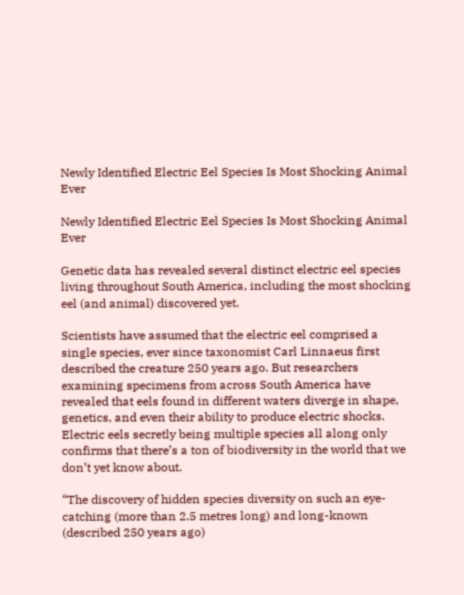Newly Identified Electric Eel Species Is Most Shocking Animal Ever

Newly Identified Electric Eel Species Is Most Shocking Animal Ever

Genetic data has revealed several distinct electric eel species living throughout South America, including the most shocking eel (and animal) discovered yet.

Scientists have assumed that the electric eel comprised a single species, ever since taxonomist Carl Linnaeus first described the creature 250 years ago. But researchers examining specimens from across South America have revealed that eels found in different waters diverge in shape, genetics, and even their ability to produce electric shocks. Electric eels secretly being multiple species all along only confirms that there’s a ton of biodiversity in the world that we don’t yet know about.

“The discovery of hidden species diversity on such an eye-catching (more than 2.5 metres long) and long-known (described 250 years ago)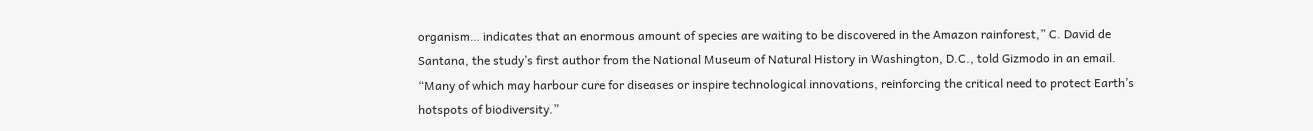organism… indicates that an enormous amount of species are waiting to be discovered in the Amazon rainforest,” C. David de Santana, the study’s first author from the National Museum of Natural History in Washington, D.C., told Gizmodo in an email. “Many of which may harbour cure for diseases or inspire technological innovations, reinforcing the critical need to protect Earth’s hotspots of biodiversity.”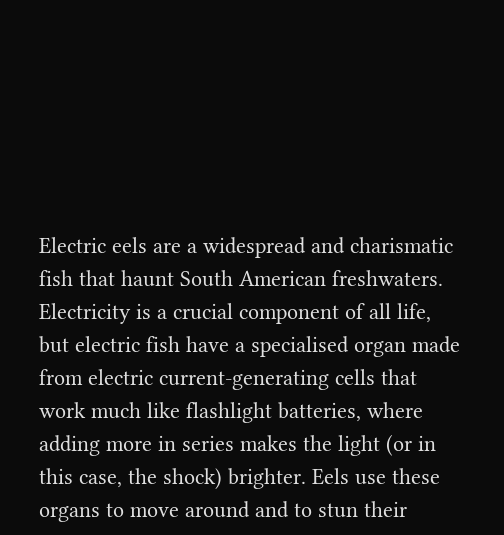Electric eels are a widespread and charismatic fish that haunt South American freshwaters. Electricity is a crucial component of all life, but electric fish have a specialised organ made from electric current-generating cells that work much like flashlight batteries, where adding more in series makes the light (or in this case, the shock) brighter. Eels use these organs to move around and to stun their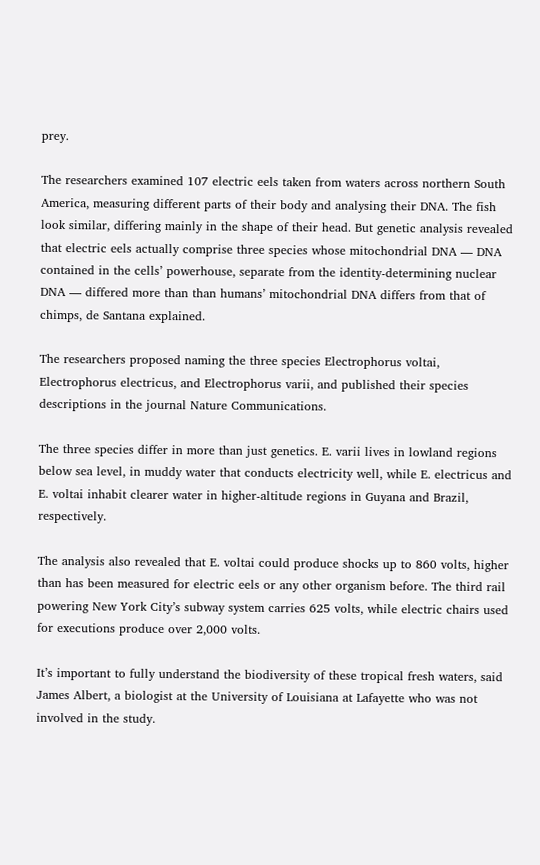prey.

The researchers examined 107 electric eels taken from waters across northern South America, measuring different parts of their body and analysing their DNA. The fish look similar, differing mainly in the shape of their head. But genetic analysis revealed that electric eels actually comprise three species whose mitochondrial DNA — DNA contained in the cells’ powerhouse, separate from the identity-determining nuclear DNA — differed more than than humans’ mitochondrial DNA differs from that of chimps, de Santana explained.

The researchers proposed naming the three species Electrophorus voltai, Electrophorus electricus, and Electrophorus varii, and published their species descriptions in the journal Nature Communications.

The three species differ in more than just genetics. E. varii lives in lowland regions below sea level, in muddy water that conducts electricity well, while E. electricus and E. voltai inhabit clearer water in higher-altitude regions in Guyana and Brazil, respectively.

The analysis also revealed that E. voltai could produce shocks up to 860 volts, higher than has been measured for electric eels or any other organism before. The third rail powering New York City’s subway system carries 625 volts, while electric chairs used for executions produce over 2,000 volts.

It’s important to fully understand the biodiversity of these tropical fresh waters, said James Albert, a biologist at the University of Louisiana at Lafayette who was not involved in the study.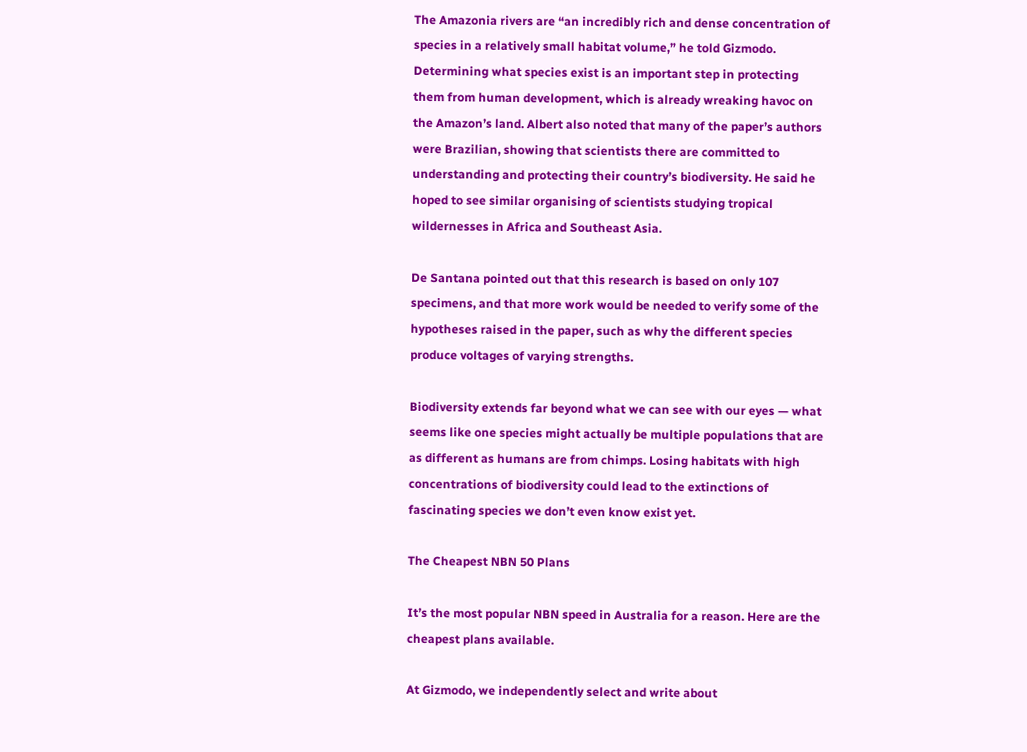The Amazonia rivers are “an incredibly rich and dense concentration of species in a relatively small habitat volume,” he told Gizmodo. Determining what species exist is an important step in protecting them from human development, which is already wreaking havoc on the Amazon’s land. Albert also noted that many of the paper’s authors were Brazilian, showing that scientists there are committed to understanding and protecting their country’s biodiversity. He said he hoped to see similar organising of scientists studying tropical wildernesses in Africa and Southeast Asia.

De Santana pointed out that this research is based on only 107 specimens, and that more work would be needed to verify some of the hypotheses raised in the paper, such as why the different species produce voltages of varying strengths.

Biodiversity extends far beyond what we can see with our eyes — what seems like one species might actually be multiple populations that are as different as humans are from chimps. Losing habitats with high concentrations of biodiversity could lead to the extinctions of fascinating species we don’t even know exist yet.

The Cheapest NBN 50 Plans

It’s the most popular NBN speed in Australia for a reason. Here are the cheapest plans available.

At Gizmodo, we independently select and write about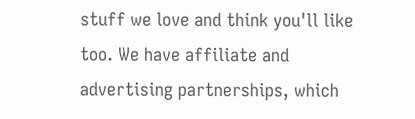stuff we love and think you'll like too. We have affiliate and advertising partnerships, which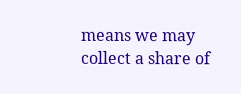means we may collect a share of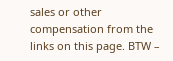sales or other compensation from the links on this page. BTW –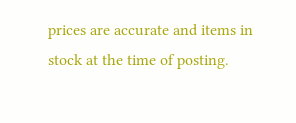prices are accurate and items in stock at the time of posting.